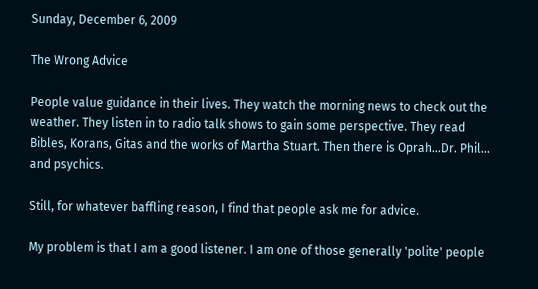Sunday, December 6, 2009

The Wrong Advice

People value guidance in their lives. They watch the morning news to check out the weather. They listen in to radio talk shows to gain some perspective. They read Bibles, Korans, Gitas and the works of Martha Stuart. Then there is Oprah...Dr. Phil... and psychics.

Still, for whatever baffling reason, I find that people ask me for advice.

My problem is that I am a good listener. I am one of those generally 'polite' people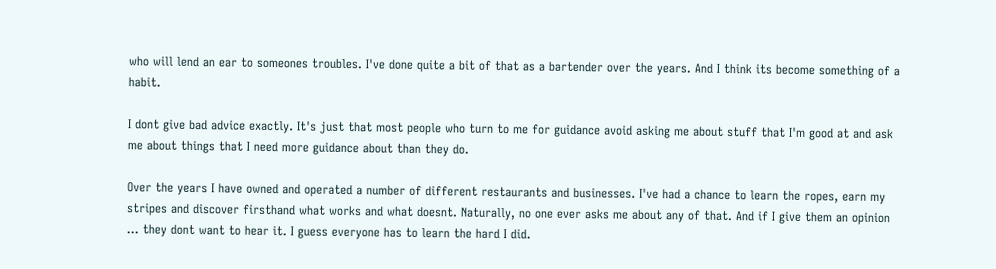who will lend an ear to someones troubles. I've done quite a bit of that as a bartender over the years. And I think its become something of a habit.

I dont give bad advice exactly. It's just that most people who turn to me for guidance avoid asking me about stuff that I'm good at and ask me about things that I need more guidance about than they do.

Over the years I have owned and operated a number of different restaurants and businesses. I've had a chance to learn the ropes, earn my stripes and discover firsthand what works and what doesnt. Naturally, no one ever asks me about any of that. And if I give them an opinion ... they dont want to hear it. I guess everyone has to learn the hard I did.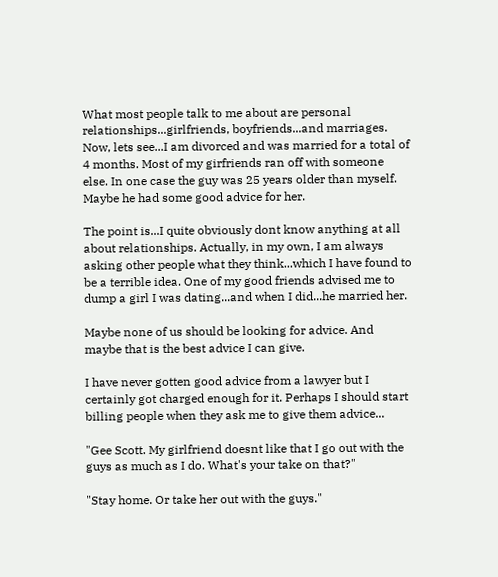What most people talk to me about are personal relationships...girlfriends, boyfriends...and marriages. Now, lets see...I am divorced and was married for a total of 4 months. Most of my girfriends ran off with someone else. In one case the guy was 25 years older than myself. Maybe he had some good advice for her.

The point is...I quite obviously dont know anything at all about relationships. Actually, in my own, I am always asking other people what they think...which I have found to be a terrible idea. One of my good friends advised me to dump a girl I was dating...and when I did...he married her.

Maybe none of us should be looking for advice. And maybe that is the best advice I can give.

I have never gotten good advice from a lawyer but I certainly got charged enough for it. Perhaps I should start billing people when they ask me to give them advice...

"Gee Scott. My girlfriend doesnt like that I go out with the guys as much as I do. What's your take on that?"

"Stay home. Or take her out with the guys."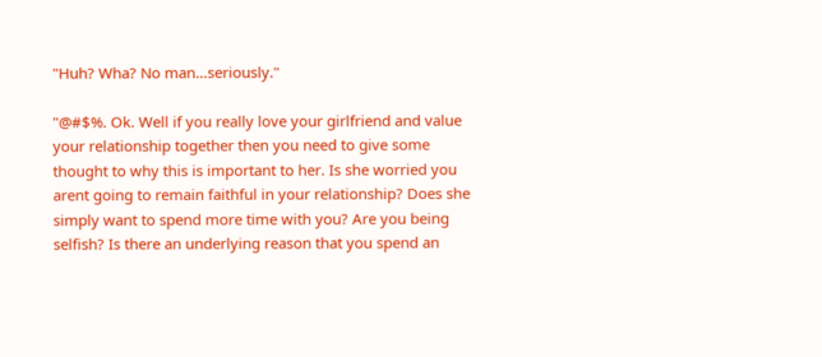"Huh? Wha? No man...seriously."

"@#$%. Ok. Well if you really love your girlfriend and value your relationship together then you need to give some thought to why this is important to her. Is she worried you arent going to remain faithful in your relationship? Does she simply want to spend more time with you? Are you being selfish? Is there an underlying reason that you spend an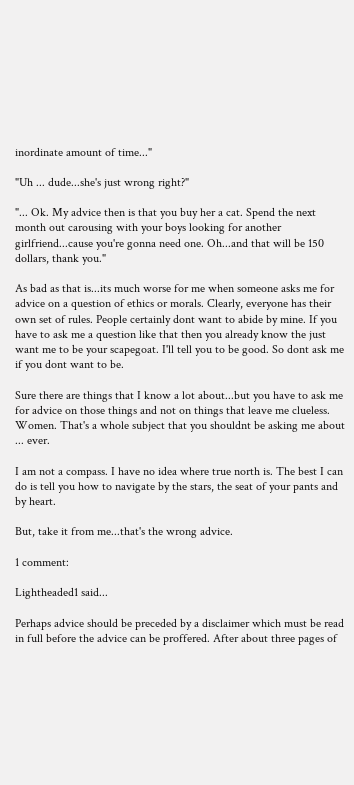inordinate amount of time..."

"Uh ... dude...she's just wrong right?"

"... Ok. My advice then is that you buy her a cat. Spend the next month out carousing with your boys looking for another girlfriend...cause you're gonna need one. Oh...and that will be 150 dollars, thank you."

As bad as that is...its much worse for me when someone asks me for advice on a question of ethics or morals. Clearly, everyone has their own set of rules. People certainly dont want to abide by mine. If you have to ask me a question like that then you already know the just want me to be your scapegoat. I'll tell you to be good. So dont ask me if you dont want to be.

Sure there are things that I know a lot about...but you have to ask me for advice on those things and not on things that leave me clueless. Women. That's a whole subject that you shouldnt be asking me about ... ever.

I am not a compass. I have no idea where true north is. The best I can do is tell you how to navigate by the stars, the seat of your pants and by heart.

But, take it from me...that's the wrong advice.

1 comment:

Lightheaded1 said...

Perhaps advice should be preceded by a disclaimer which must be read in full before the advice can be proffered. After about three pages of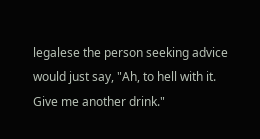legalese the person seeking advice would just say, "Ah, to hell with it. Give me another drink."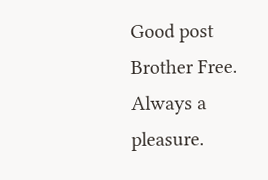Good post Brother Free. Always a pleasure.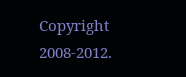Copyright 2008-2012.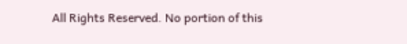All Rights Reserved. No portion of this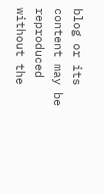blog or its content may be reproduced without the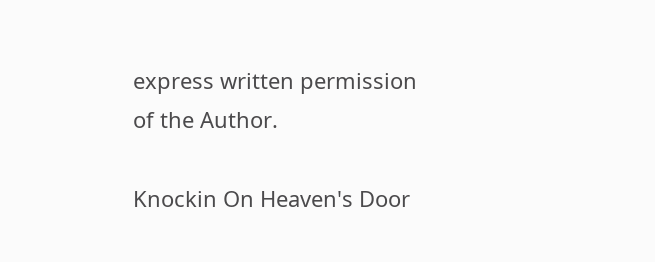express written permission of the Author.

Knockin On Heaven's Door